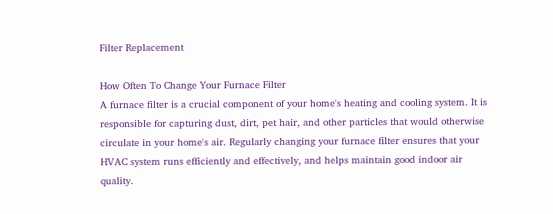Filter Replacement

How Often To Change Your Furnace Filter
A furnace filter is a crucial component of your home's heating and cooling system. It is responsible for capturing dust, dirt, pet hair, and other particles that would otherwise circulate in your home's air. Regularly changing your furnace filter ensures that your HVAC system runs efficiently and effectively, and helps maintain good indoor air quality.